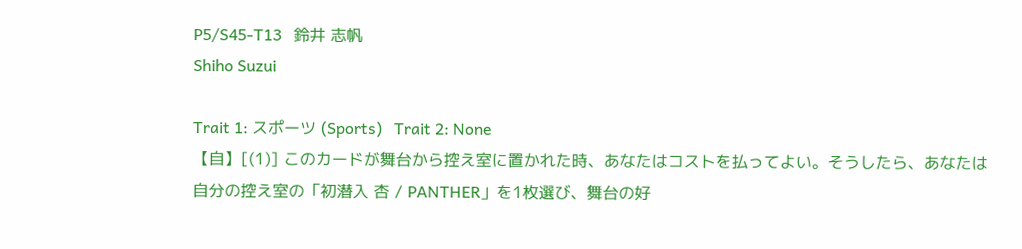P5/S45-T13   鈴井 志帆
Shiho Suzui

Trait 1: スポーツ (Sports)   Trait 2: None
【自】[(1)] このカードが舞台から控え室に置かれた時、あなたはコストを払ってよい。そうしたら、あなたは自分の控え室の「初潜入 杏 / PANTHER」を1枚選び、舞台の好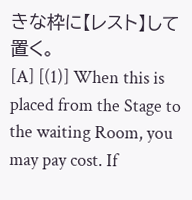きな枠に【レスト】して置く。
[A] [(1)] When this is placed from the Stage to the waiting Room, you may pay cost. If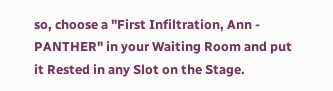so, choose a "First Infiltration, Ann - PANTHER" in your Waiting Room and put it Rested in any Slot on the Stage.